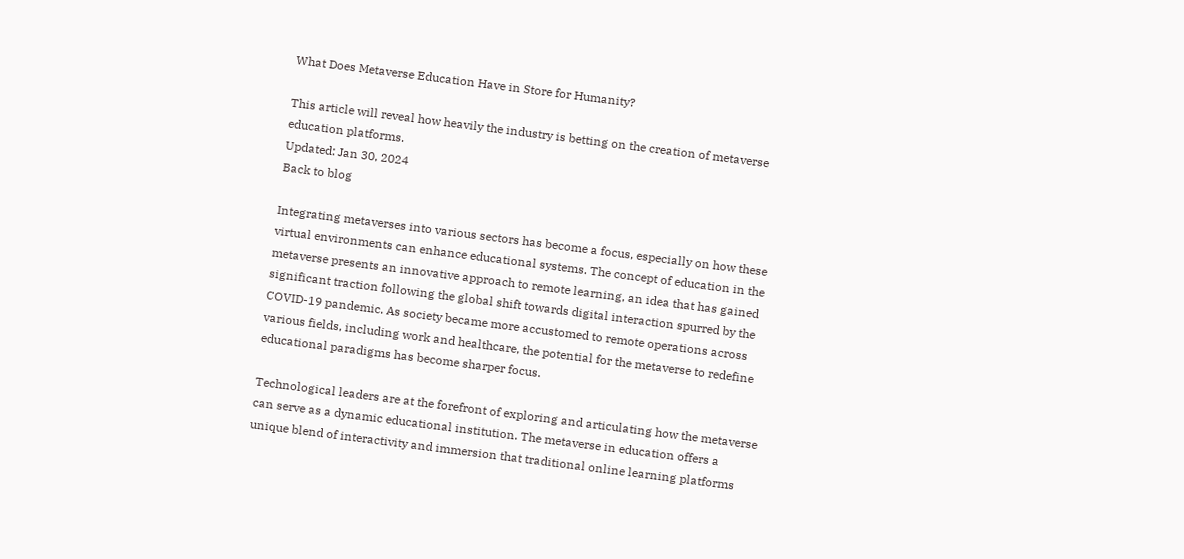What Does Metaverse Education Have in Store for Humanity?

This article will reveal how heavily the industry is betting on the creation of metaverse education platforms.
Updated: Jan 30, 2024
Back to blog

Integrating metaverses into various sectors has become a focus, especially on how these virtual environments can enhance educational systems. The concept of education in the metaverse presents an innovative approach to remote learning, an idea that has gained significant traction following the global shift towards digital interaction spurred by the COVID-19 pandemic. As society became more accustomed to remote operations across various fields, including work and healthcare, the potential for the metaverse to redefine educational paradigms has become sharper focus.

Technological leaders are at the forefront of exploring and articulating how the metaverse can serve as a dynamic educational institution. The metaverse in education offers a unique blend of interactivity and immersion that traditional online learning platforms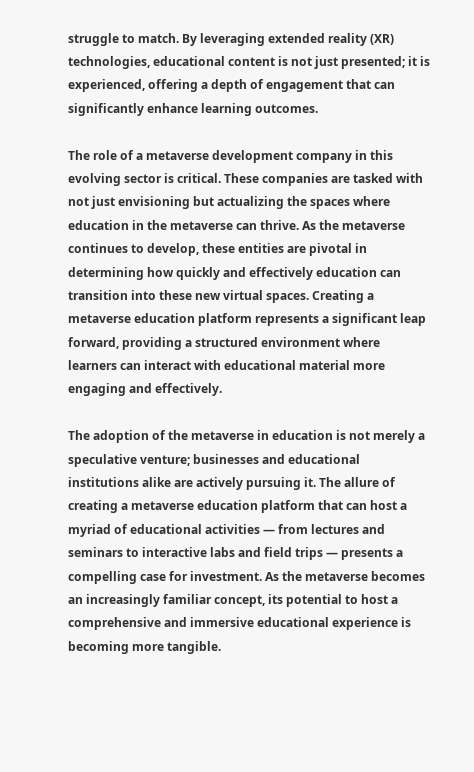struggle to match. By leveraging extended reality (XR) technologies, educational content is not just presented; it is experienced, offering a depth of engagement that can significantly enhance learning outcomes.

The role of a metaverse development company in this evolving sector is critical. These companies are tasked with not just envisioning but actualizing the spaces where education in the metaverse can thrive. As the metaverse continues to develop, these entities are pivotal in determining how quickly and effectively education can transition into these new virtual spaces. Creating a metaverse education platform represents a significant leap forward, providing a structured environment where learners can interact with educational material more engaging and effectively.

The adoption of the metaverse in education is not merely a speculative venture; businesses and educational institutions alike are actively pursuing it. The allure of creating a metaverse education platform that can host a myriad of educational activities — from lectures and seminars to interactive labs and field trips — presents a compelling case for investment. As the metaverse becomes an increasingly familiar concept, its potential to host a comprehensive and immersive educational experience is becoming more tangible.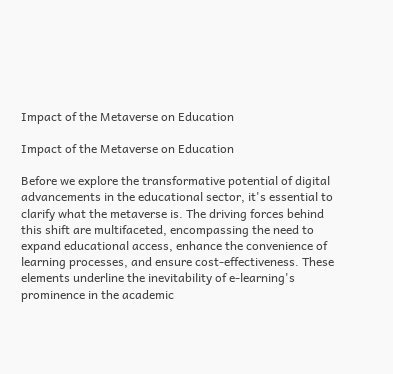Impact of the Metaverse on Education

Impact of the Metaverse on Education

Before we explore the transformative potential of digital advancements in the educational sector, it's essential to clarify what the metaverse is. The driving forces behind this shift are multifaceted, encompassing the need to expand educational access, enhance the convenience of learning processes, and ensure cost-effectiveness. These elements underline the inevitability of e-learning's prominence in the academic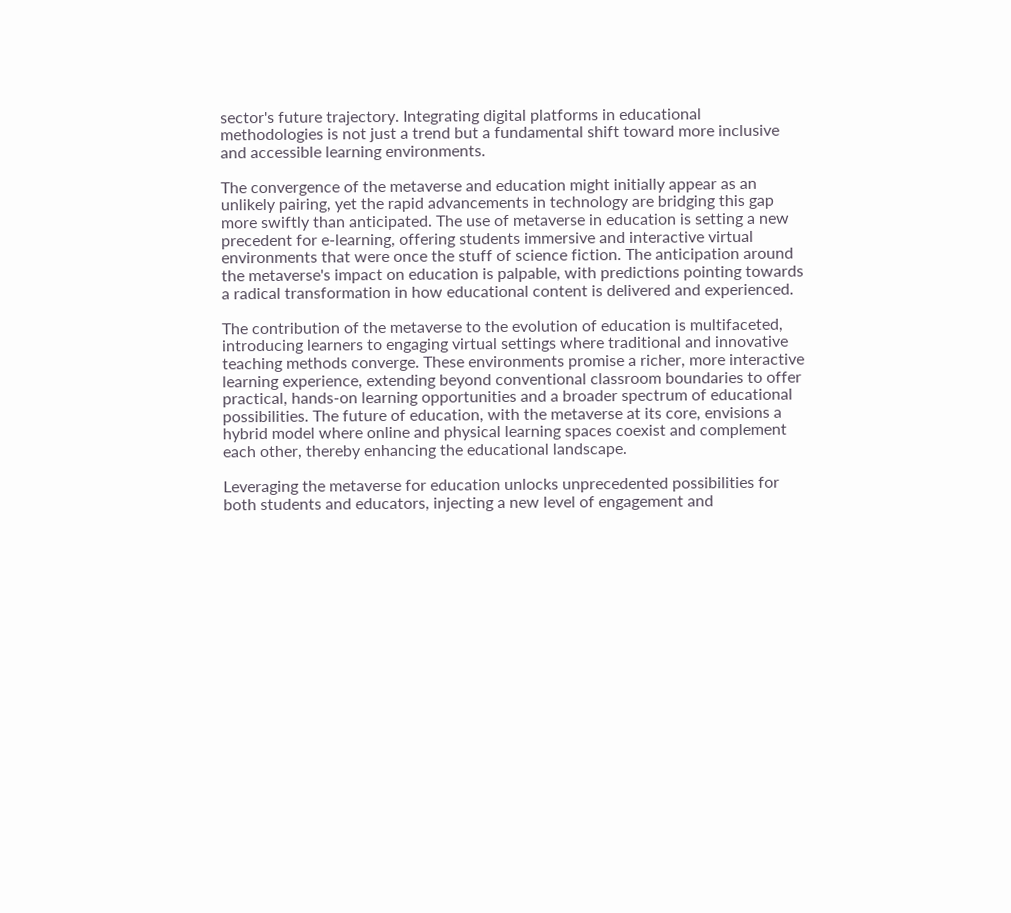sector's future trajectory. Integrating digital platforms in educational methodologies is not just a trend but a fundamental shift toward more inclusive and accessible learning environments.

The convergence of the metaverse and education might initially appear as an unlikely pairing, yet the rapid advancements in technology are bridging this gap more swiftly than anticipated. The use of metaverse in education is setting a new precedent for e-learning, offering students immersive and interactive virtual environments that were once the stuff of science fiction. The anticipation around the metaverse's impact on education is palpable, with predictions pointing towards a radical transformation in how educational content is delivered and experienced.

The contribution of the metaverse to the evolution of education is multifaceted, introducing learners to engaging virtual settings where traditional and innovative teaching methods converge. These environments promise a richer, more interactive learning experience, extending beyond conventional classroom boundaries to offer practical, hands-on learning opportunities and a broader spectrum of educational possibilities. The future of education, with the metaverse at its core, envisions a hybrid model where online and physical learning spaces coexist and complement each other, thereby enhancing the educational landscape.

Leveraging the metaverse for education unlocks unprecedented possibilities for both students and educators, injecting a new level of engagement and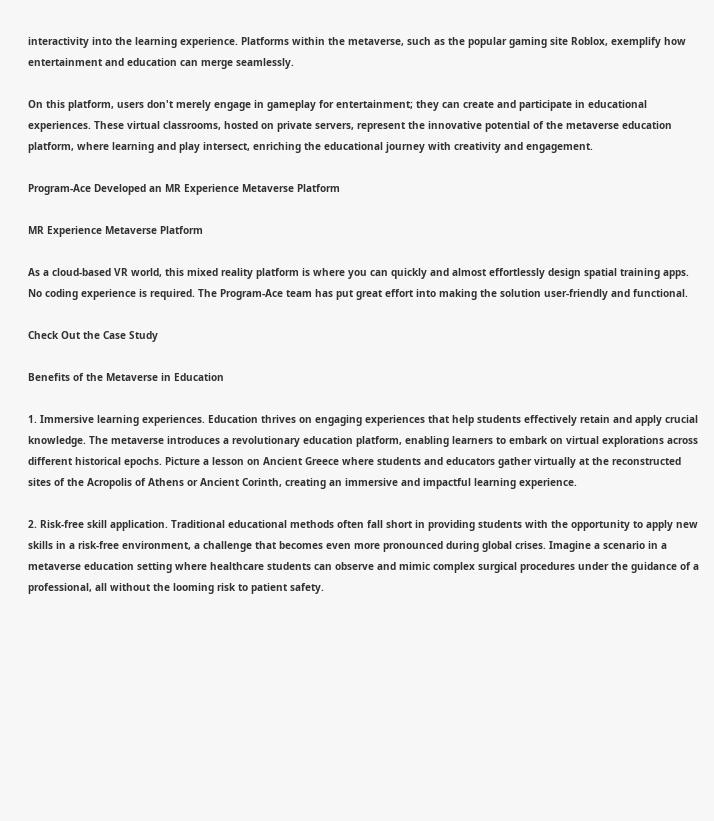interactivity into the learning experience. Platforms within the metaverse, such as the popular gaming site Roblox, exemplify how entertainment and education can merge seamlessly.

On this platform, users don't merely engage in gameplay for entertainment; they can create and participate in educational experiences. These virtual classrooms, hosted on private servers, represent the innovative potential of the metaverse education platform, where learning and play intersect, enriching the educational journey with creativity and engagement.

Program-Ace Developed an MR Experience Metaverse Platform

MR Experience Metaverse Platform

As a cloud-based VR world, this mixed reality platform is where you can quickly and almost effortlessly design spatial training apps. No coding experience is required. The Program-Ace team has put great effort into making the solution user-friendly and functional.

Check Out the Case Study

Benefits of the Metaverse in Education

1. Immersive learning experiences. Education thrives on engaging experiences that help students effectively retain and apply crucial knowledge. The metaverse introduces a revolutionary education platform, enabling learners to embark on virtual explorations across different historical epochs. Picture a lesson on Ancient Greece where students and educators gather virtually at the reconstructed sites of the Acropolis of Athens or Ancient Corinth, creating an immersive and impactful learning experience.

2. Risk-free skill application. Traditional educational methods often fall short in providing students with the opportunity to apply new skills in a risk-free environment, a challenge that becomes even more pronounced during global crises. Imagine a scenario in a metaverse education setting where healthcare students can observe and mimic complex surgical procedures under the guidance of a professional, all without the looming risk to patient safety.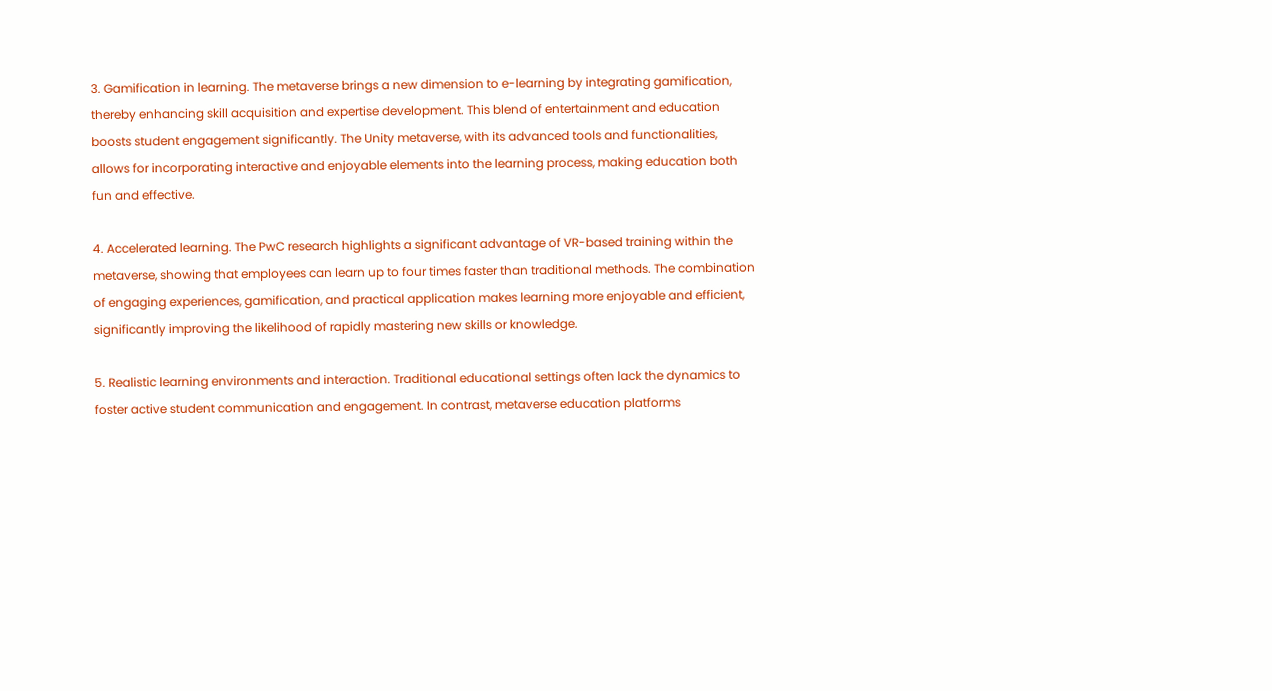3. Gamification in learning. The metaverse brings a new dimension to e-learning by integrating gamification, thereby enhancing skill acquisition and expertise development. This blend of entertainment and education boosts student engagement significantly. The Unity metaverse, with its advanced tools and functionalities, allows for incorporating interactive and enjoyable elements into the learning process, making education both fun and effective.

4. Accelerated learning. The PwC research highlights a significant advantage of VR-based training within the metaverse, showing that employees can learn up to four times faster than traditional methods. The combination of engaging experiences, gamification, and practical application makes learning more enjoyable and efficient, significantly improving the likelihood of rapidly mastering new skills or knowledge.

5. Realistic learning environments and interaction. Traditional educational settings often lack the dynamics to foster active student communication and engagement. In contrast, metaverse education platforms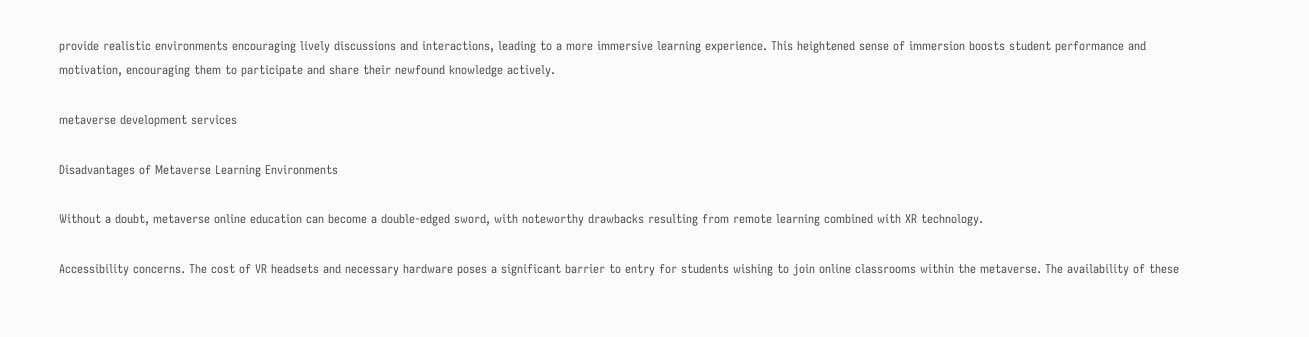provide realistic environments encouraging lively discussions and interactions, leading to a more immersive learning experience. This heightened sense of immersion boosts student performance and motivation, encouraging them to participate and share their newfound knowledge actively.

metaverse development services

Disadvantages of Metaverse Learning Environments

Without a doubt, metaverse online education can become a double-edged sword, with noteworthy drawbacks resulting from remote learning combined with XR technology.

Accessibility concerns. The cost of VR headsets and necessary hardware poses a significant barrier to entry for students wishing to join online classrooms within the metaverse. The availability of these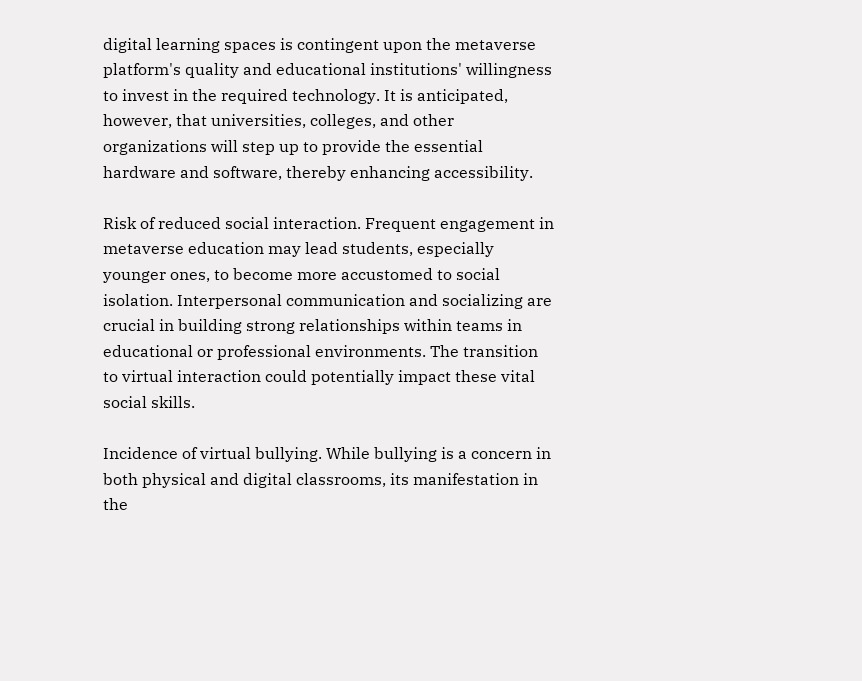digital learning spaces is contingent upon the metaverse platform's quality and educational institutions' willingness to invest in the required technology. It is anticipated, however, that universities, colleges, and other organizations will step up to provide the essential hardware and software, thereby enhancing accessibility.

Risk of reduced social interaction. Frequent engagement in metaverse education may lead students, especially younger ones, to become more accustomed to social isolation. Interpersonal communication and socializing are crucial in building strong relationships within teams in educational or professional environments. The transition to virtual interaction could potentially impact these vital social skills.

Incidence of virtual bullying. While bullying is a concern in both physical and digital classrooms, its manifestation in the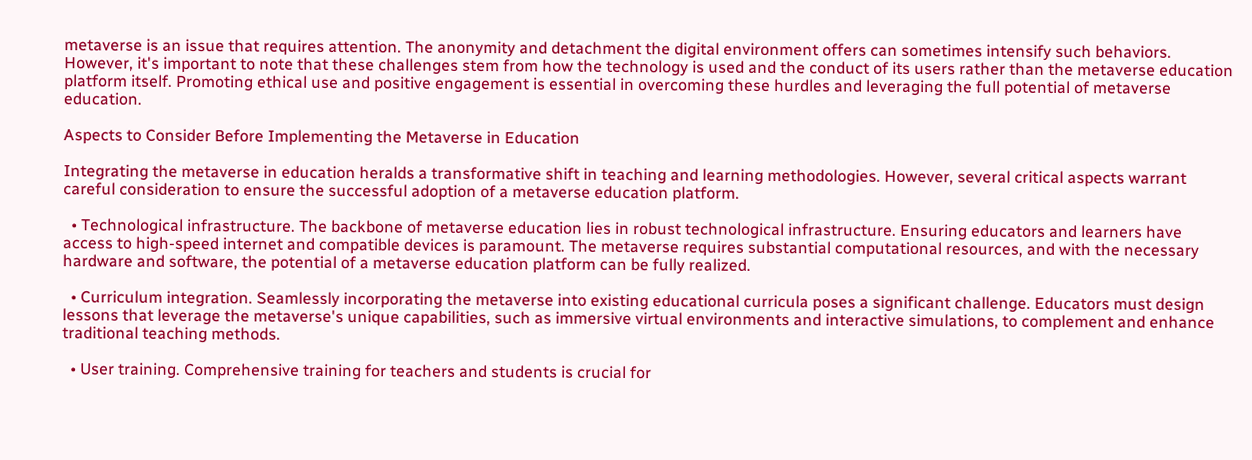metaverse is an issue that requires attention. The anonymity and detachment the digital environment offers can sometimes intensify such behaviors. However, it's important to note that these challenges stem from how the technology is used and the conduct of its users rather than the metaverse education platform itself. Promoting ethical use and positive engagement is essential in overcoming these hurdles and leveraging the full potential of metaverse education.

Aspects to Consider Before Implementing the Metaverse in Education

Integrating the metaverse in education heralds a transformative shift in teaching and learning methodologies. However, several critical aspects warrant careful consideration to ensure the successful adoption of a metaverse education platform.

  • Technological infrastructure. The backbone of metaverse education lies in robust technological infrastructure. Ensuring educators and learners have access to high-speed internet and compatible devices is paramount. The metaverse requires substantial computational resources, and with the necessary hardware and software, the potential of a metaverse education platform can be fully realized.

  • Curriculum integration. Seamlessly incorporating the metaverse into existing educational curricula poses a significant challenge. Educators must design lessons that leverage the metaverse's unique capabilities, such as immersive virtual environments and interactive simulations, to complement and enhance traditional teaching methods.

  • User training. Comprehensive training for teachers and students is crucial for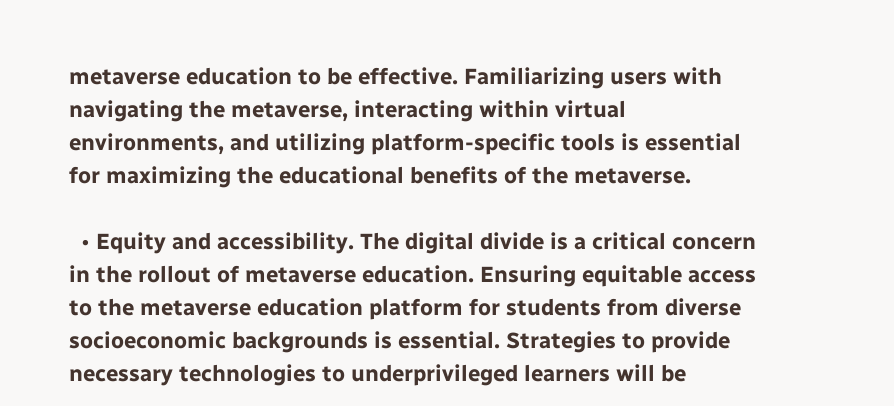metaverse education to be effective. Familiarizing users with navigating the metaverse, interacting within virtual environments, and utilizing platform-specific tools is essential for maximizing the educational benefits of the metaverse.

  • Equity and accessibility. The digital divide is a critical concern in the rollout of metaverse education. Ensuring equitable access to the metaverse education platform for students from diverse socioeconomic backgrounds is essential. Strategies to provide necessary technologies to underprivileged learners will be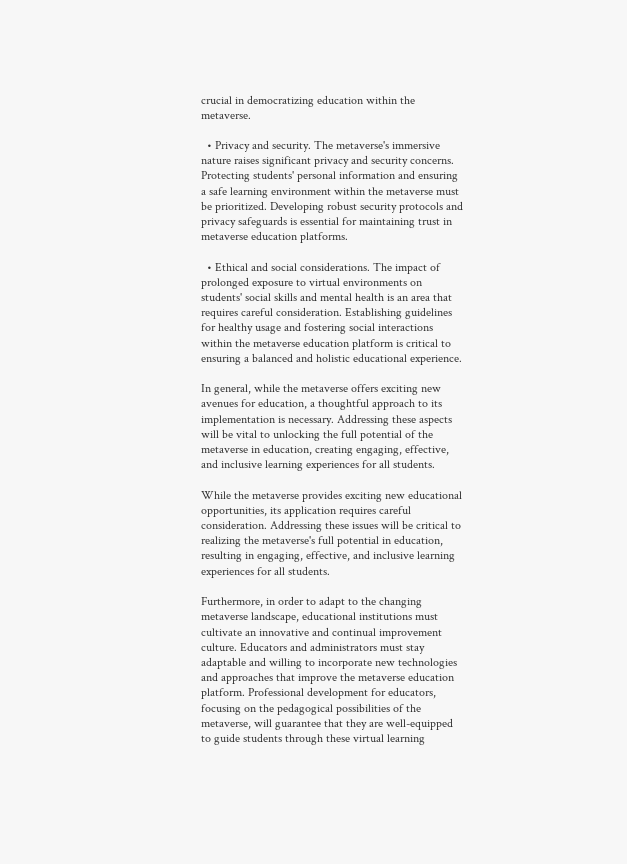crucial in democratizing education within the metaverse.

  • Privacy and security. The metaverse's immersive nature raises significant privacy and security concerns. Protecting students' personal information and ensuring a safe learning environment within the metaverse must be prioritized. Developing robust security protocols and privacy safeguards is essential for maintaining trust in metaverse education platforms.

  • Ethical and social considerations. The impact of prolonged exposure to virtual environments on students' social skills and mental health is an area that requires careful consideration. Establishing guidelines for healthy usage and fostering social interactions within the metaverse education platform is critical to ensuring a balanced and holistic educational experience.

In general, while the metaverse offers exciting new avenues for education, a thoughtful approach to its implementation is necessary. Addressing these aspects will be vital to unlocking the full potential of the metaverse in education, creating engaging, effective, and inclusive learning experiences for all students.

While the metaverse provides exciting new educational opportunities, its application requires careful consideration. Addressing these issues will be critical to realizing the metaverse's full potential in education, resulting in engaging, effective, and inclusive learning experiences for all students.

Furthermore, in order to adapt to the changing metaverse landscape, educational institutions must cultivate an innovative and continual improvement culture. Educators and administrators must stay adaptable and willing to incorporate new technologies and approaches that improve the metaverse education platform. Professional development for educators, focusing on the pedagogical possibilities of the metaverse, will guarantee that they are well-equipped to guide students through these virtual learning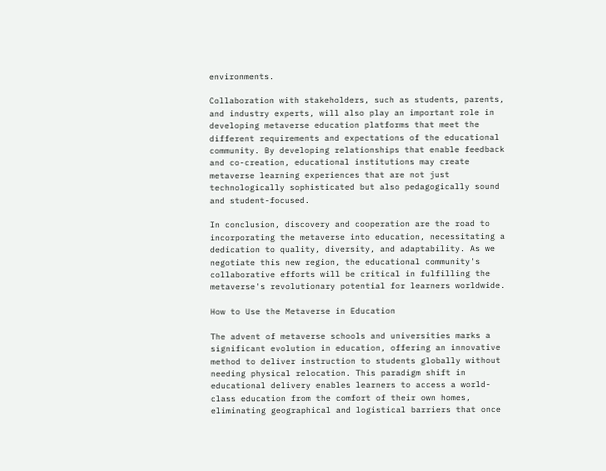environments.

Collaboration with stakeholders, such as students, parents, and industry experts, will also play an important role in developing metaverse education platforms that meet the different requirements and expectations of the educational community. By developing relationships that enable feedback and co-creation, educational institutions may create metaverse learning experiences that are not just technologically sophisticated but also pedagogically sound and student-focused.

In conclusion, discovery and cooperation are the road to incorporating the metaverse into education, necessitating a dedication to quality, diversity, and adaptability. As we negotiate this new region, the educational community's collaborative efforts will be critical in fulfilling the metaverse's revolutionary potential for learners worldwide.

How to Use the Metaverse in Education

The advent of metaverse schools and universities marks a significant evolution in education, offering an innovative method to deliver instruction to students globally without needing physical relocation. This paradigm shift in educational delivery enables learners to access a world-class education from the comfort of their own homes, eliminating geographical and logistical barriers that once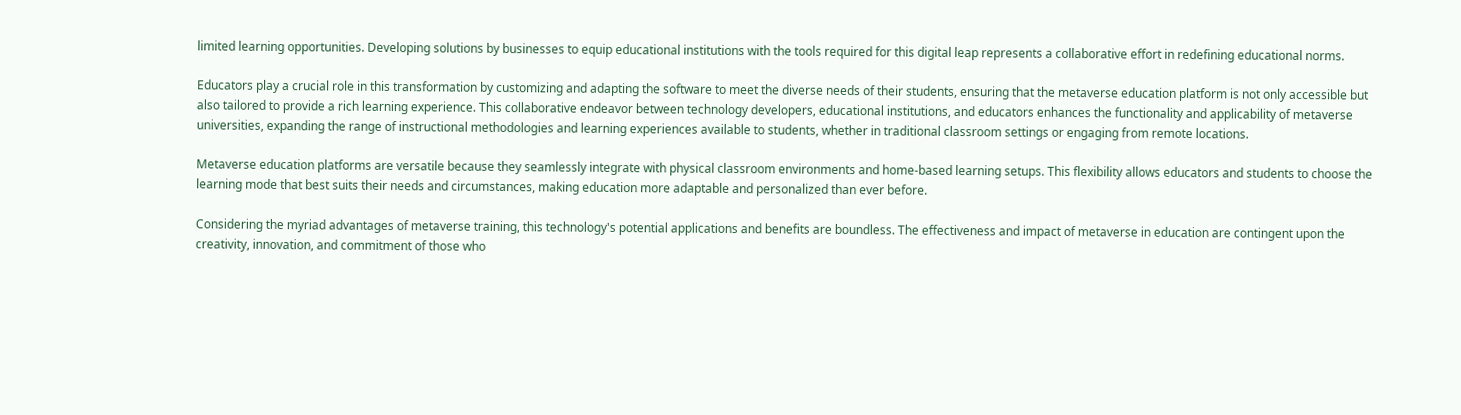limited learning opportunities. Developing solutions by businesses to equip educational institutions with the tools required for this digital leap represents a collaborative effort in redefining educational norms.

Educators play a crucial role in this transformation by customizing and adapting the software to meet the diverse needs of their students, ensuring that the metaverse education platform is not only accessible but also tailored to provide a rich learning experience. This collaborative endeavor between technology developers, educational institutions, and educators enhances the functionality and applicability of metaverse universities, expanding the range of instructional methodologies and learning experiences available to students, whether in traditional classroom settings or engaging from remote locations.

Metaverse education platforms are versatile because they seamlessly integrate with physical classroom environments and home-based learning setups. This flexibility allows educators and students to choose the learning mode that best suits their needs and circumstances, making education more adaptable and personalized than ever before.

Considering the myriad advantages of metaverse training, this technology's potential applications and benefits are boundless. The effectiveness and impact of metaverse in education are contingent upon the creativity, innovation, and commitment of those who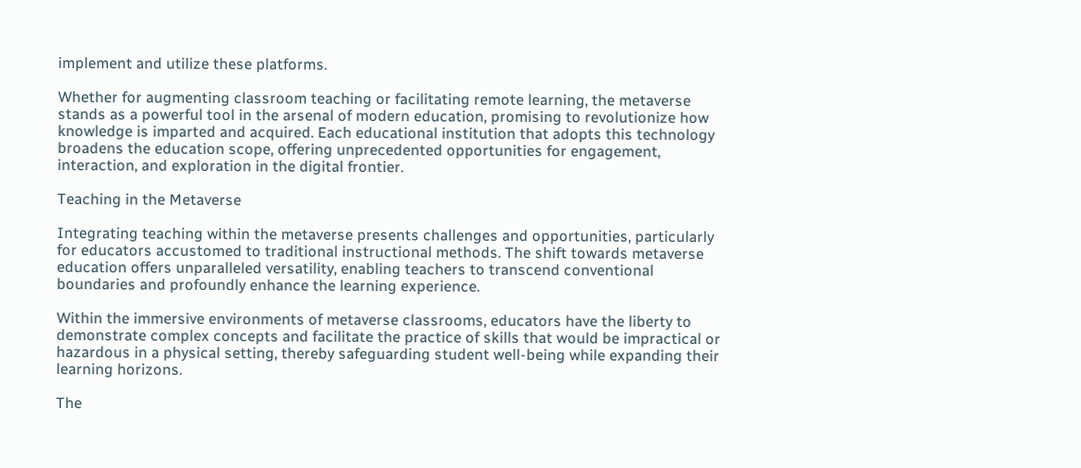implement and utilize these platforms.

Whether for augmenting classroom teaching or facilitating remote learning, the metaverse stands as a powerful tool in the arsenal of modern education, promising to revolutionize how knowledge is imparted and acquired. Each educational institution that adopts this technology broadens the education scope, offering unprecedented opportunities for engagement, interaction, and exploration in the digital frontier.

Teaching in the Metaverse

Integrating teaching within the metaverse presents challenges and opportunities, particularly for educators accustomed to traditional instructional methods. The shift towards metaverse education offers unparalleled versatility, enabling teachers to transcend conventional boundaries and profoundly enhance the learning experience.

Within the immersive environments of metaverse classrooms, educators have the liberty to demonstrate complex concepts and facilitate the practice of skills that would be impractical or hazardous in a physical setting, thereby safeguarding student well-being while expanding their learning horizons.

The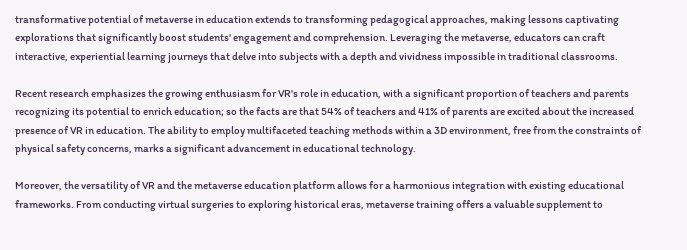transformative potential of metaverse in education extends to transforming pedagogical approaches, making lessons captivating explorations that significantly boost students' engagement and comprehension. Leveraging the metaverse, educators can craft interactive, experiential learning journeys that delve into subjects with a depth and vividness impossible in traditional classrooms.

Recent research emphasizes the growing enthusiasm for VR's role in education, with a significant proportion of teachers and parents recognizing its potential to enrich education; so the facts are that 54% of teachers and 41% of parents are excited about the increased presence of VR in education. The ability to employ multifaceted teaching methods within a 3D environment, free from the constraints of physical safety concerns, marks a significant advancement in educational technology.

Moreover, the versatility of VR and the metaverse education platform allows for a harmonious integration with existing educational frameworks. From conducting virtual surgeries to exploring historical eras, metaverse training offers a valuable supplement to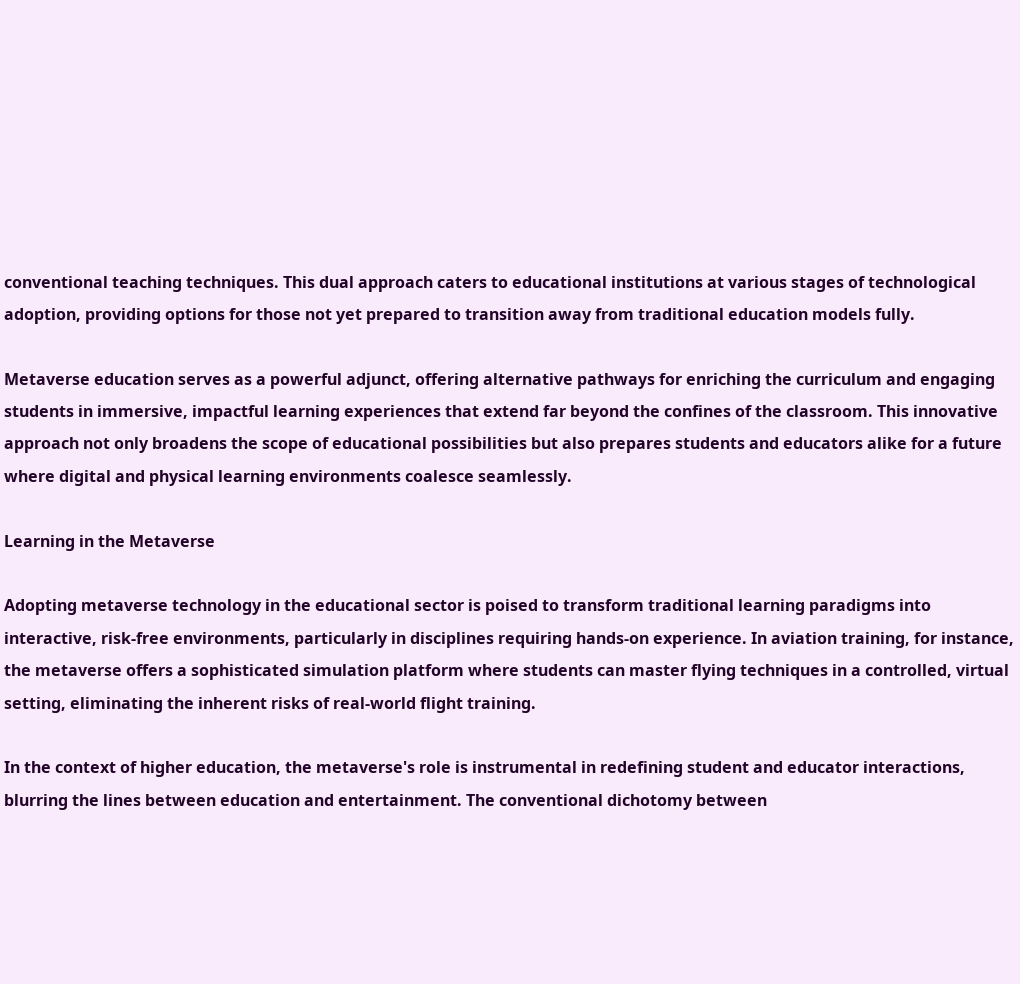conventional teaching techniques. This dual approach caters to educational institutions at various stages of technological adoption, providing options for those not yet prepared to transition away from traditional education models fully.

Metaverse education serves as a powerful adjunct, offering alternative pathways for enriching the curriculum and engaging students in immersive, impactful learning experiences that extend far beyond the confines of the classroom. This innovative approach not only broadens the scope of educational possibilities but also prepares students and educators alike for a future where digital and physical learning environments coalesce seamlessly.

Learning in the Metaverse

Adopting metaverse technology in the educational sector is poised to transform traditional learning paradigms into interactive, risk-free environments, particularly in disciplines requiring hands-on experience. In aviation training, for instance, the metaverse offers a sophisticated simulation platform where students can master flying techniques in a controlled, virtual setting, eliminating the inherent risks of real-world flight training.

In the context of higher education, the metaverse's role is instrumental in redefining student and educator interactions, blurring the lines between education and entertainment. The conventional dichotomy between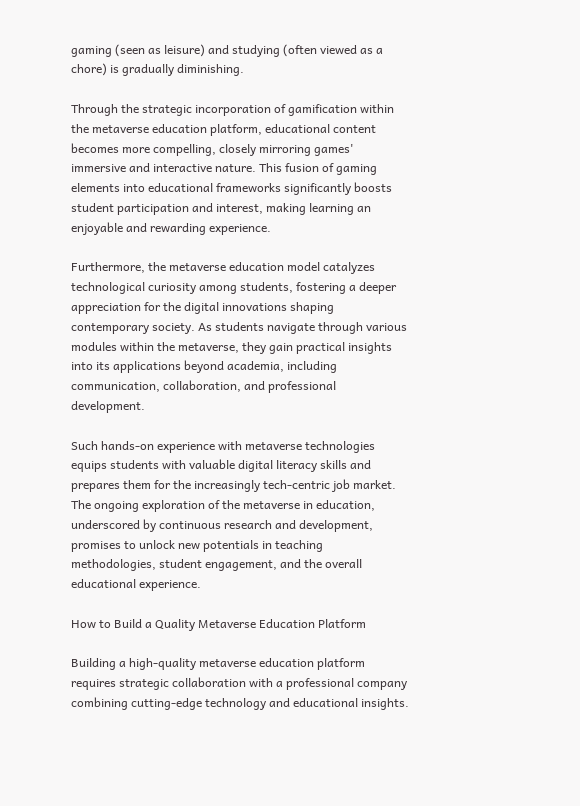gaming (seen as leisure) and studying (often viewed as a chore) is gradually diminishing.

Through the strategic incorporation of gamification within the metaverse education platform, educational content becomes more compelling, closely mirroring games' immersive and interactive nature. This fusion of gaming elements into educational frameworks significantly boosts student participation and interest, making learning an enjoyable and rewarding experience.

Furthermore, the metaverse education model catalyzes technological curiosity among students, fostering a deeper appreciation for the digital innovations shaping contemporary society. As students navigate through various modules within the metaverse, they gain practical insights into its applications beyond academia, including communication, collaboration, and professional development.

Such hands-on experience with metaverse technologies equips students with valuable digital literacy skills and prepares them for the increasingly tech-centric job market. The ongoing exploration of the metaverse in education, underscored by continuous research and development, promises to unlock new potentials in teaching methodologies, student engagement, and the overall educational experience.

How to Build a Quality Metaverse Education Platform

Building a high-quality metaverse education platform requires strategic collaboration with a professional company combining cutting-edge technology and educational insights.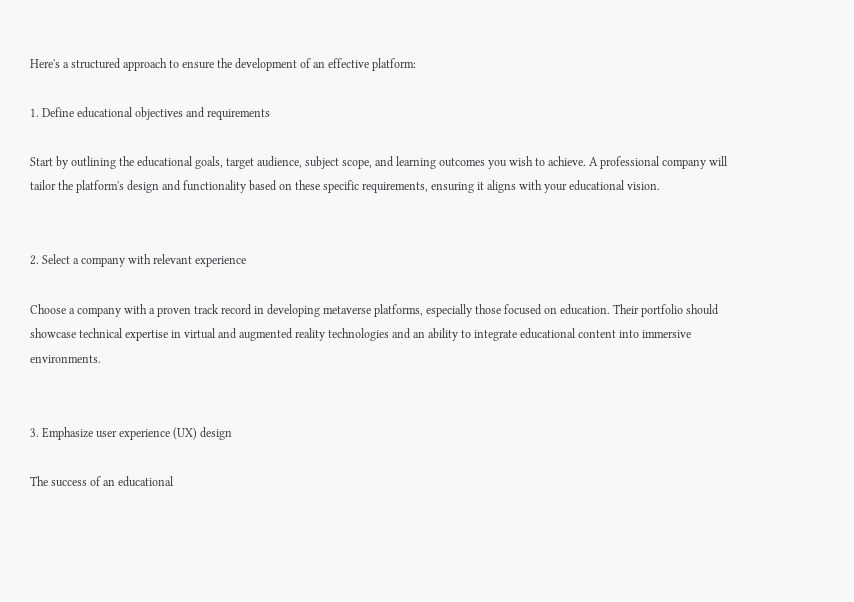Here's a structured approach to ensure the development of an effective platform:

1. Define educational objectives and requirements

Start by outlining the educational goals, target audience, subject scope, and learning outcomes you wish to achieve. A professional company will tailor the platform's design and functionality based on these specific requirements, ensuring it aligns with your educational vision.


2. Select a company with relevant experience

Choose a company with a proven track record in developing metaverse platforms, especially those focused on education. Their portfolio should showcase technical expertise in virtual and augmented reality technologies and an ability to integrate educational content into immersive environments.


3. Emphasize user experience (UX) design

The success of an educational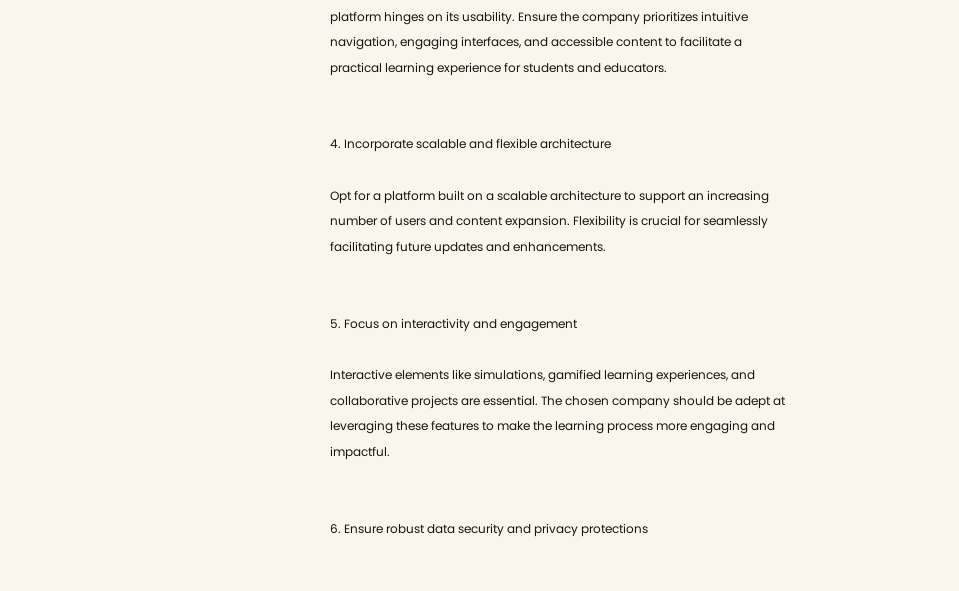platform hinges on its usability. Ensure the company prioritizes intuitive navigation, engaging interfaces, and accessible content to facilitate a practical learning experience for students and educators.


4. Incorporate scalable and flexible architecture

Opt for a platform built on a scalable architecture to support an increasing number of users and content expansion. Flexibility is crucial for seamlessly facilitating future updates and enhancements.


5. Focus on interactivity and engagement

Interactive elements like simulations, gamified learning experiences, and collaborative projects are essential. The chosen company should be adept at leveraging these features to make the learning process more engaging and impactful.


6. Ensure robust data security and privacy protections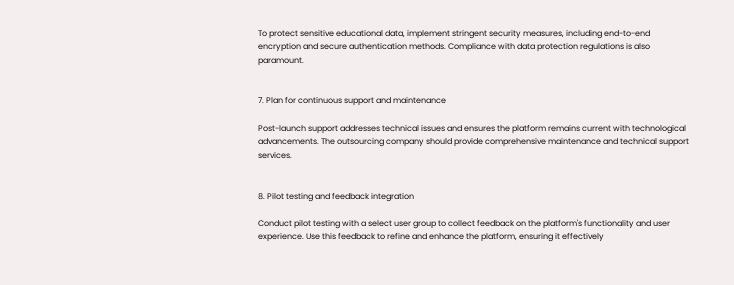To protect sensitive educational data, implement stringent security measures, including end-to-end encryption and secure authentication methods. Compliance with data protection regulations is also paramount.


7. Plan for continuous support and maintenance

Post-launch support addresses technical issues and ensures the platform remains current with technological advancements. The outsourcing company should provide comprehensive maintenance and technical support services.


8. Pilot testing and feedback integration

Conduct pilot testing with a select user group to collect feedback on the platform's functionality and user experience. Use this feedback to refine and enhance the platform, ensuring it effectively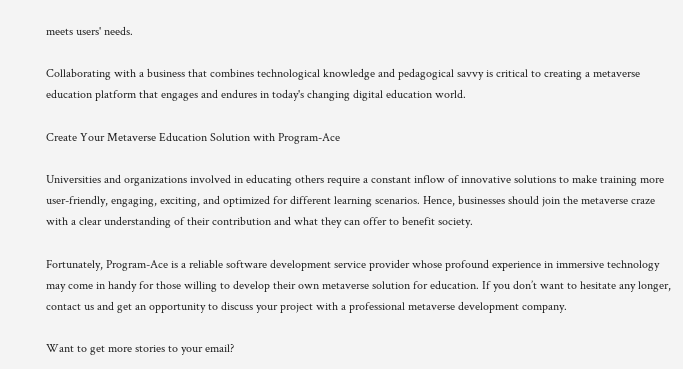meets users' needs.

Collaborating with a business that combines technological knowledge and pedagogical savvy is critical to creating a metaverse education platform that engages and endures in today's changing digital education world.

Create Your Metaverse Education Solution with Program-Ace

Universities and organizations involved in educating others require a constant inflow of innovative solutions to make training more user-friendly, engaging, exciting, and optimized for different learning scenarios. Hence, businesses should join the metaverse craze with a clear understanding of their contribution and what they can offer to benefit society.

Fortunately, Program-Ace is a reliable software development service provider whose profound experience in immersive technology may come in handy for those willing to develop their own metaverse solution for education. If you don’t want to hesitate any longer, contact us and get an opportunity to discuss your project with a professional metaverse development company.

Want to get more stories to your email?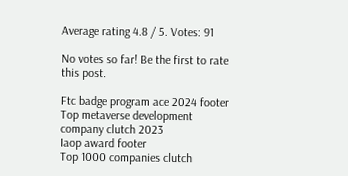Average rating 4.8 / 5. Votes: 91

No votes so far! Be the first to rate this post.

Ftc badge program ace 2024 footer
Top metaverse development company clutch 2023
Iaop award footer
Top 1000 companies clutch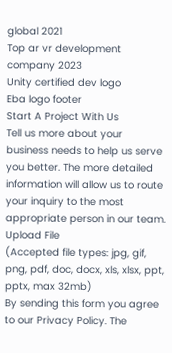global 2021
Top ar vr development company 2023
Unity certified dev logo
Eba logo footer
Start A Project With Us
Tell us more about your business needs to help us serve you better. The more detailed information will allow us to route your inquiry to the most appropriate person in our team.
Upload File
(Accepted file types: jpg, gif, png, pdf, doc, docx, xls, xlsx, ppt, pptx, max 32mb)
By sending this form you agree to our Privacy Policy. The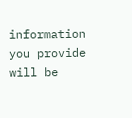information you provide will be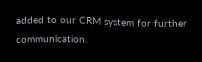added to our CRM system for further communication.